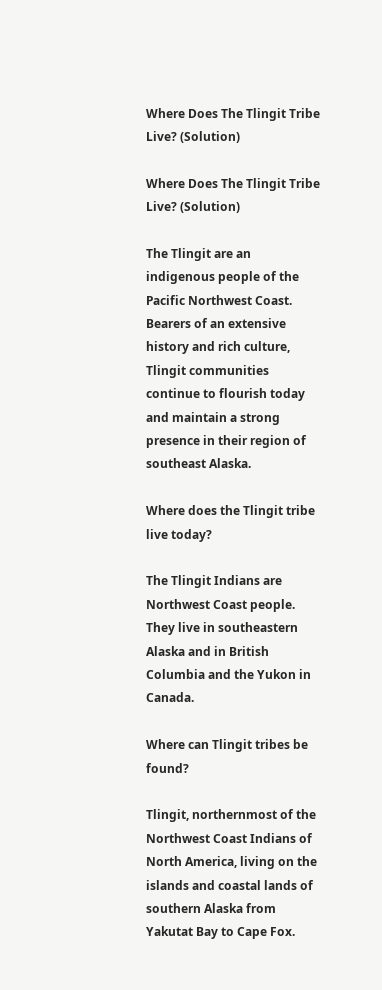Where Does The Tlingit Tribe Live? (Solution)

Where Does The Tlingit Tribe Live? (Solution)

The Tlingit are an indigenous people of the Pacific Northwest Coast. Bearers of an extensive history and rich culture, Tlingit communities continue to flourish today and maintain a strong presence in their region of southeast Alaska.

Where does the Tlingit tribe live today?

The Tlingit Indians are Northwest Coast people. They live in southeastern Alaska and in British Columbia and the Yukon in Canada.

Where can Tlingit tribes be found?

Tlingit, northernmost of the Northwest Coast Indians of North America, living on the islands and coastal lands of southern Alaska from Yakutat Bay to Cape Fox.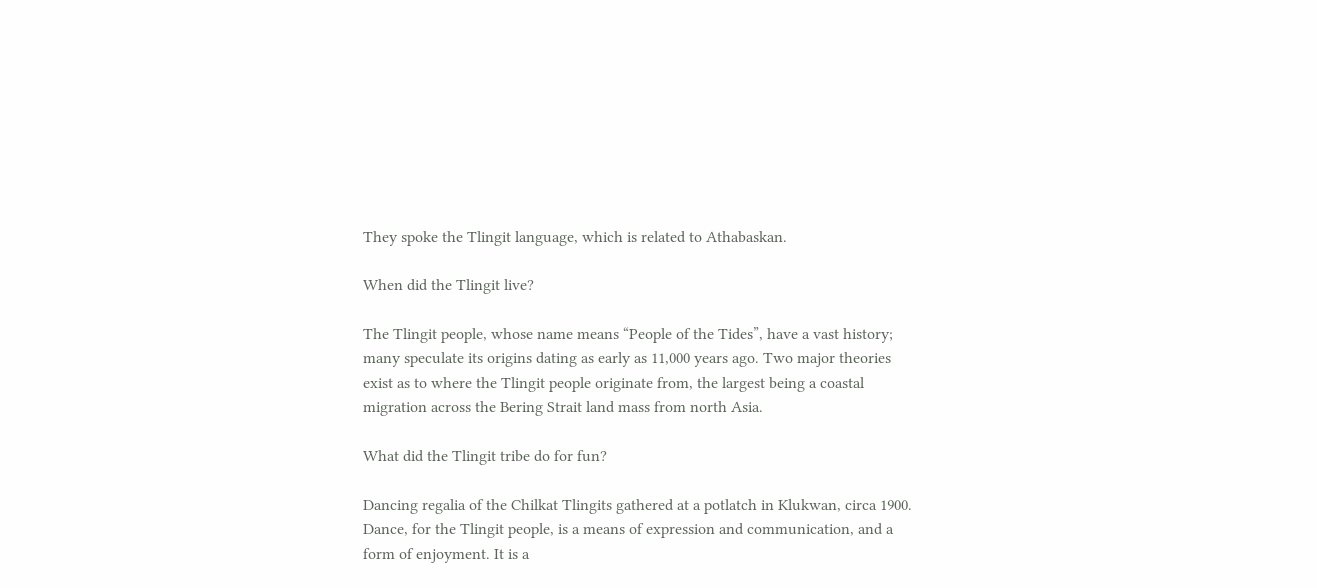They spoke the Tlingit language, which is related to Athabaskan.

When did the Tlingit live?

The Tlingit people, whose name means “People of the Tides”, have a vast history; many speculate its origins dating as early as 11,000 years ago. Two major theories exist as to where the Tlingit people originate from, the largest being a coastal migration across the Bering Strait land mass from north Asia.

What did the Tlingit tribe do for fun?

Dancing regalia of the Chilkat Tlingits gathered at a potlatch in Klukwan, circa 1900. Dance, for the Tlingit people, is a means of expression and communication, and a form of enjoyment. It is a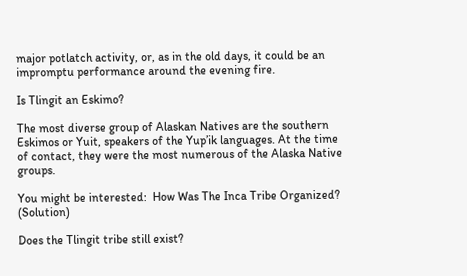major potlatch activity, or, as in the old days, it could be an impromptu performance around the evening fire.

Is Tlingit an Eskimo?

The most diverse group of Alaskan Natives are the southern Eskimos or Yuit, speakers of the Yup’ik languages. At the time of contact, they were the most numerous of the Alaska Native groups.

You might be interested:  How Was The Inca Tribe Organized? (Solution)

Does the Tlingit tribe still exist?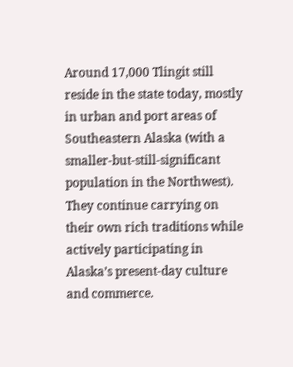Around 17,000 Tlingit still reside in the state today, mostly in urban and port areas of Southeastern Alaska (with a smaller-but-still-significant population in the Northwest). They continue carrying on their own rich traditions while actively participating in Alaska’s present-day culture and commerce.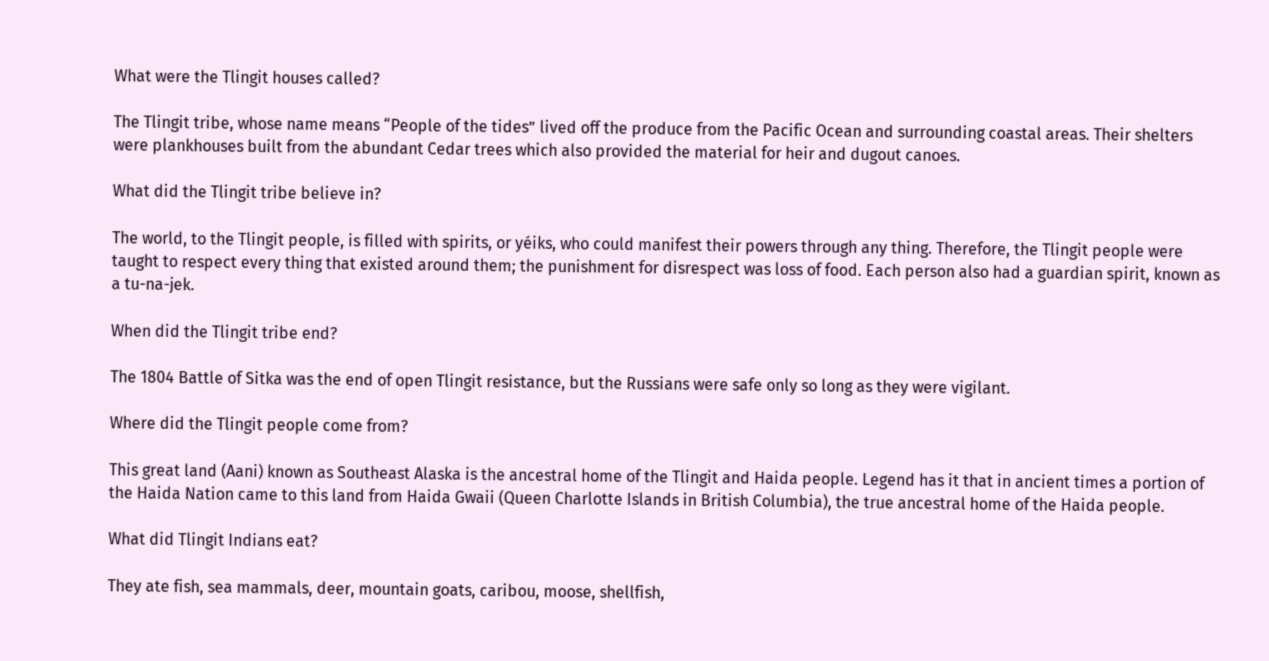What were the Tlingit houses called?

The Tlingit tribe, whose name means “People of the tides” lived off the produce from the Pacific Ocean and surrounding coastal areas. Their shelters were plankhouses built from the abundant Cedar trees which also provided the material for heir and dugout canoes.

What did the Tlingit tribe believe in?

The world, to the Tlingit people, is filled with spirits, or yéiks, who could manifest their powers through any thing. Therefore, the Tlingit people were taught to respect every thing that existed around them; the punishment for disrespect was loss of food. Each person also had a guardian spirit, known as a tu-na-jek.

When did the Tlingit tribe end?

The 1804 Battle of Sitka was the end of open Tlingit resistance, but the Russians were safe only so long as they were vigilant.

Where did the Tlingit people come from?

This great land (Aani) known as Southeast Alaska is the ancestral home of the Tlingit and Haida people. Legend has it that in ancient times a portion of the Haida Nation came to this land from Haida Gwaii (Queen Charlotte Islands in British Columbia), the true ancestral home of the Haida people.

What did Tlingit Indians eat?

They ate fish, sea mammals, deer, mountain goats, caribou, moose, shellfish,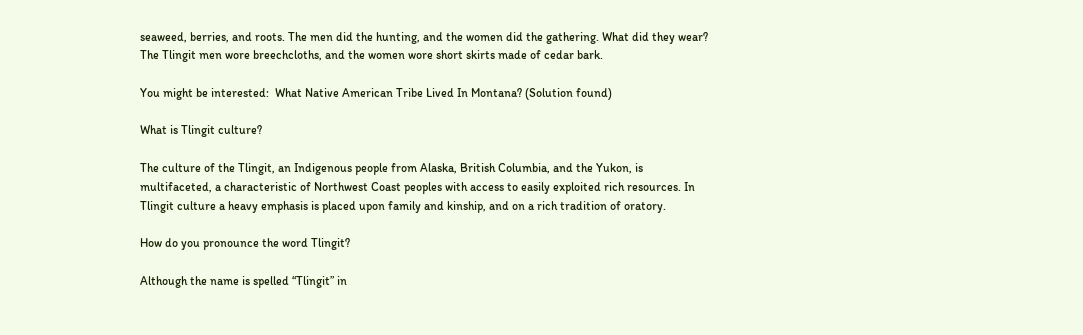seaweed, berries, and roots. The men did the hunting, and the women did the gathering. What did they wear? The Tlingit men wore breechcloths, and the women wore short skirts made of cedar bark.

You might be interested:  What Native American Tribe Lived In Montana? (Solution found)

What is Tlingit culture?

The culture of the Tlingit, an Indigenous people from Alaska, British Columbia, and the Yukon, is multifaceted, a characteristic of Northwest Coast peoples with access to easily exploited rich resources. In Tlingit culture a heavy emphasis is placed upon family and kinship, and on a rich tradition of oratory.

How do you pronounce the word Tlingit?

Although the name is spelled “Tlingit” in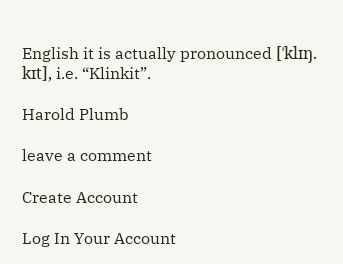English it is actually pronounced [ˈklɪŋ. kɪt], i.e. “Klinkit”.

Harold Plumb

leave a comment

Create Account

Log In Your Account